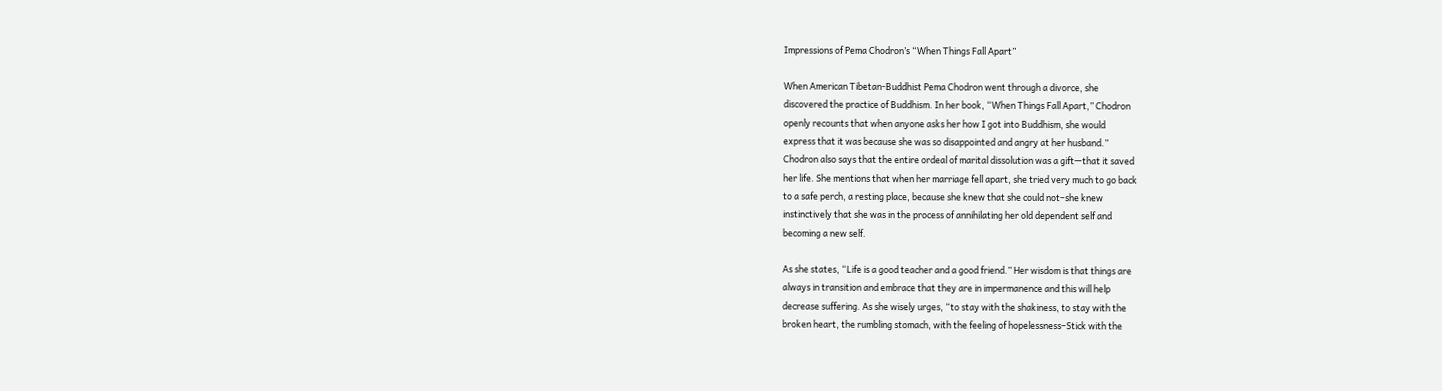Impressions of Pema Chodron’s “When Things Fall Apart”

When American Tibetan-Buddhist Pema Chodron went through a divorce, she
discovered the practice of Buddhism. In her book, “When Things Fall Apart,” Chodron
openly recounts that when anyone asks her how I got into Buddhism, she would
express that it was because she was so disappointed and angry at her husband.”
Chodron also says that the entire ordeal of marital dissolution was a gift—that it saved
her life. She mentions that when her marriage fell apart, she tried very much to go back
to a safe perch, a resting place, because she knew that she could not–she knew
instinctively that she was in the process of annihilating her old dependent self and
becoming a new self.

As she states, “Life is a good teacher and a good friend.” Her wisdom is that things are
always in transition and embrace that they are in impermanence and this will help
decrease suffering. As she wisely urges, “to stay with the shakiness, to stay with the
broken heart, the rumbling stomach, with the feeling of hopelessness–Stick with the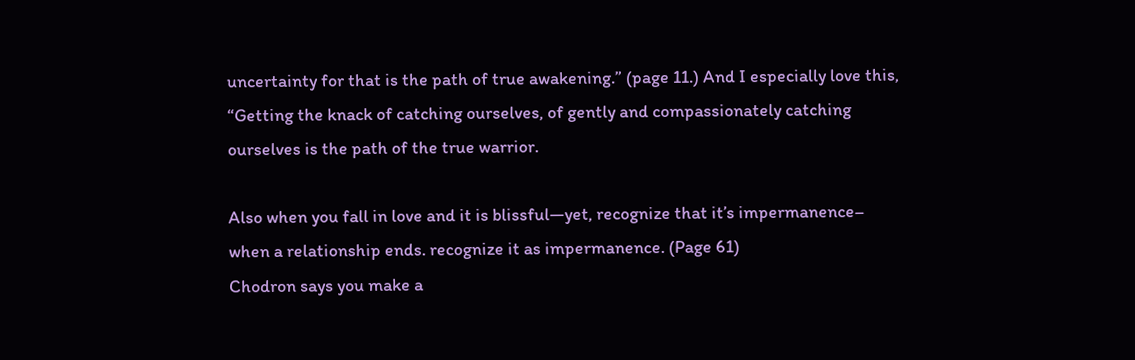uncertainty for that is the path of true awakening.” (page 11.) And I especially love this,
“Getting the knack of catching ourselves, of gently and compassionately catching
ourselves is the path of the true warrior.

Also when you fall in love and it is blissful—yet, recognize that it’s impermanence–
when a relationship ends. recognize it as impermanence. (Page 61)
Chodron says you make a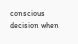conscious decision when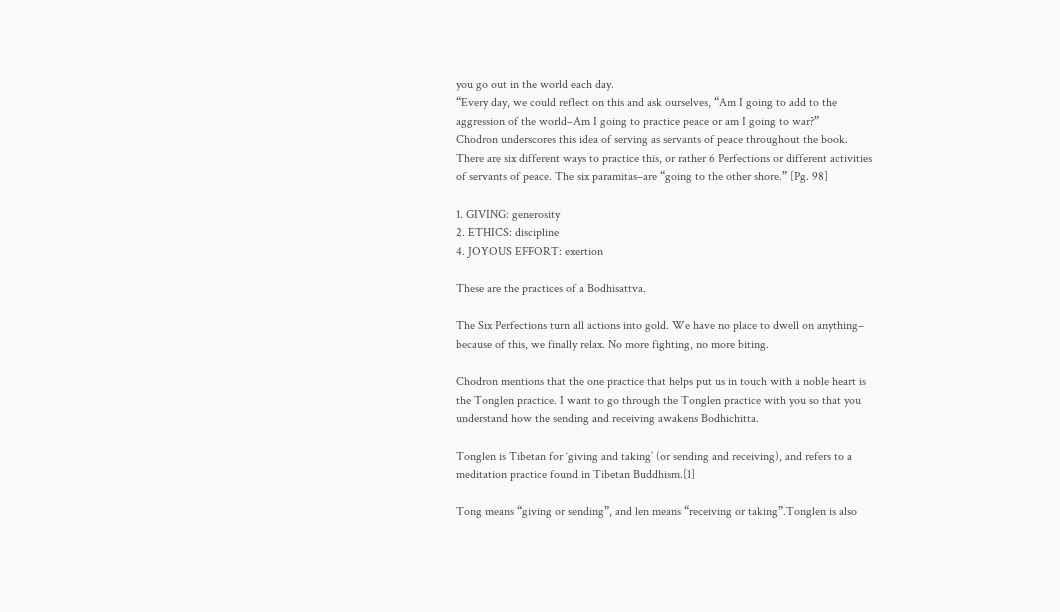you go out in the world each day.
“Every day, we could reflect on this and ask ourselves, “Am I going to add to the
aggression of the world–Am I going to practice peace or am I going to war?”
Chodron underscores this idea of serving as servants of peace throughout the book.
There are six different ways to practice this, or rather 6 Perfections or different activities
of servants of peace. The six paramitas–are “going to the other shore.” [Pg. 98]

1. GIVING: generosity
2. ETHICS: discipline
4. JOYOUS EFFORT: exertion

These are the practices of a Bodhisattva.

The Six Perfections turn all actions into gold. We have no place to dwell on anything–
because of this, we finally relax. No more fighting, no more biting.

Chodron mentions that the one practice that helps put us in touch with a noble heart is
the Tonglen practice. I want to go through the Tonglen practice with you so that you
understand how the sending and receiving awakens Bodhichitta.

Tonglen is Tibetan for ‘giving and taking’ (or sending and receiving), and refers to a
meditation practice found in Tibetan Buddhism.[1]

Tong means “giving or sending”, and len means “receiving or taking”.Tonglen is also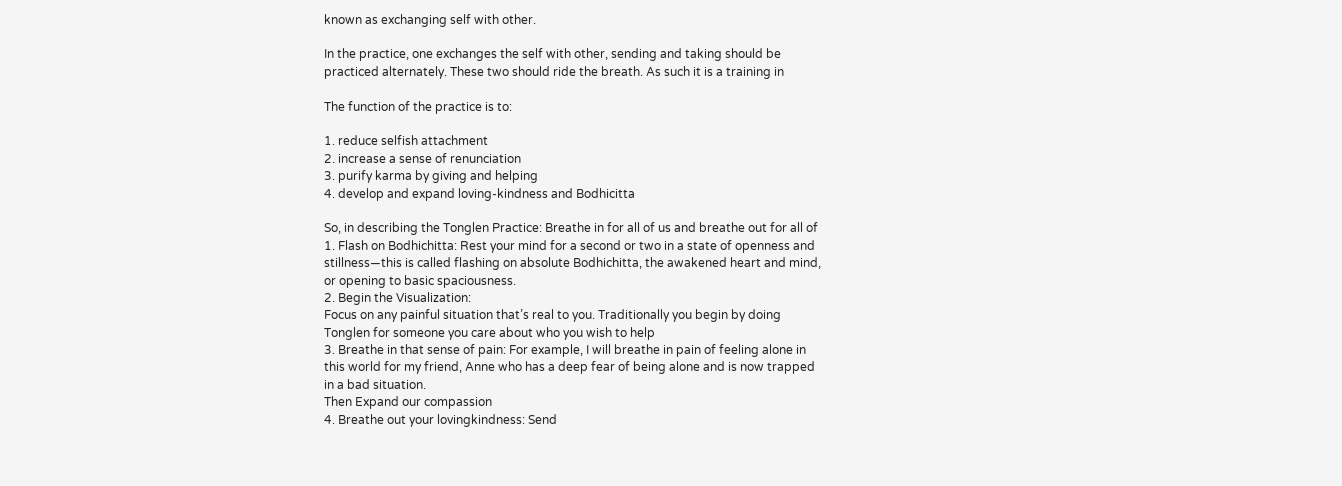known as exchanging self with other.

In the practice, one exchanges the self with other, sending and taking should be
practiced alternately. These two should ride the breath. As such it is a training in

The function of the practice is to:

1. reduce selfish attachment
2. increase a sense of renunciation
3. purify karma by giving and helping
4. develop and expand loving-kindness and Bodhicitta

So, in describing the Tonglen Practice: Breathe in for all of us and breathe out for all of
1. Flash on Bodhichitta: Rest your mind for a second or two in a state of openness and
stillness—this is called flashing on absolute Bodhichitta, the awakened heart and mind,
or opening to basic spaciousness.
2. Begin the Visualization:
Focus on any painful situation that’s real to you. Traditionally you begin by doing
Tonglen for someone you care about who you wish to help
3. Breathe in that sense of pain: For example, I will breathe in pain of feeling alone in
this world for my friend, Anne who has a deep fear of being alone and is now trapped
in a bad situation.
Then Expand our compassion
4. Breathe out your lovingkindness: Send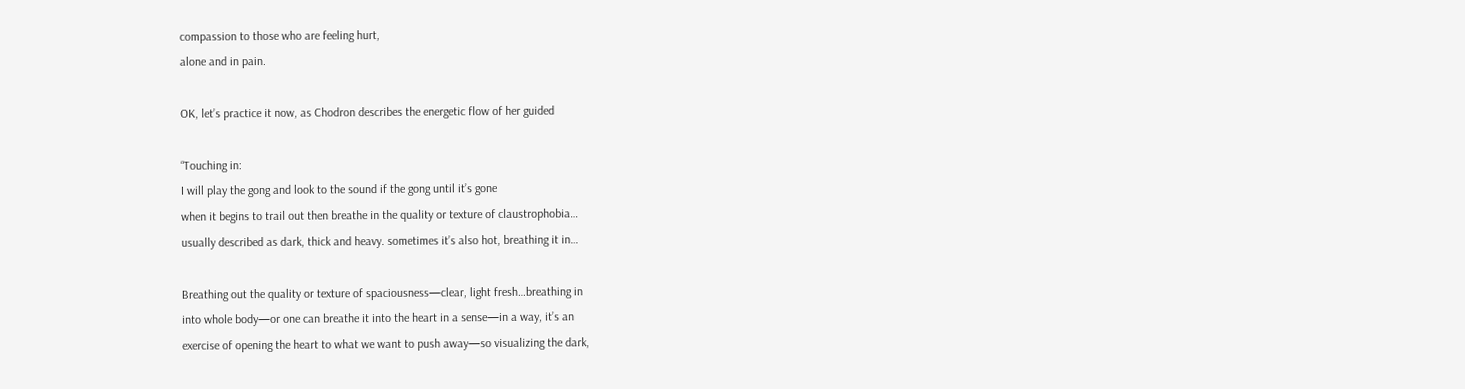compassion to those who are feeling hurt,
alone and in pain.

OK, let’s practice it now, as Chodron describes the energetic flow of her guided

“Touching in:
I will play the gong and look to the sound if the gong until it’s gone
when it begins to trail out then breathe in the quality or texture of claustrophobia…
usually described as dark, thick and heavy. sometimes it’s also hot, breathing it in…

Breathing out the quality or texture of spaciousness—clear, light fresh…breathing in
into whole body—or one can breathe it into the heart in a sense—in a way, it’s an
exercise of opening the heart to what we want to push away—so visualizing the dark,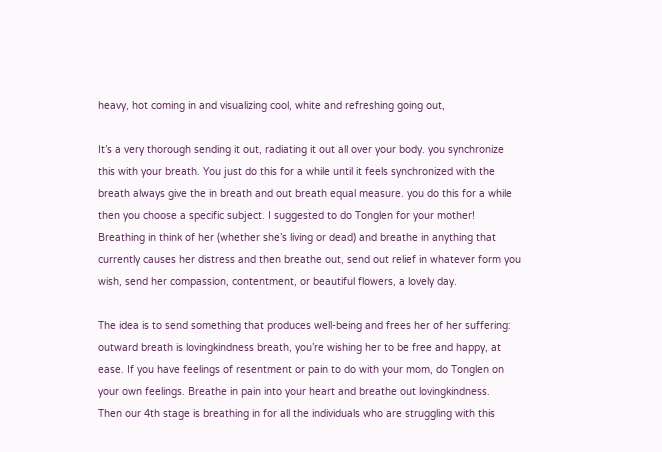heavy, hot coming in and visualizing cool, white and refreshing going out,

It’s a very thorough sending it out, radiating it out all over your body. you synchronize
this with your breath. You just do this for a while until it feels synchronized with the
breath always give the in breath and out breath equal measure. you do this for a while
then you choose a specific subject. I suggested to do Tonglen for your mother!
Breathing in think of her (whether she’s living or dead) and breathe in anything that
currently causes her distress and then breathe out, send out relief in whatever form you
wish, send her compassion, contentment, or beautiful flowers, a lovely day.

The idea is to send something that produces well-being and frees her of her suffering:
outward breath is lovingkindness breath, you’re wishing her to be free and happy, at
ease. If you have feelings of resentment or pain to do with your mom, do Tonglen on
your own feelings. Breathe in pain into your heart and breathe out lovingkindness.
Then our 4th stage is breathing in for all the individuals who are struggling with this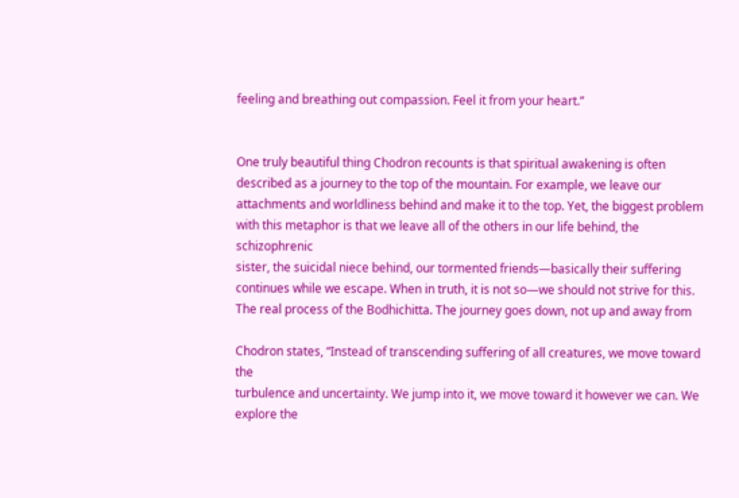feeling and breathing out compassion. Feel it from your heart.”


One truly beautiful thing Chodron recounts is that spiritual awakening is often
described as a journey to the top of the mountain. For example, we leave our
attachments and worldliness behind and make it to the top. Yet, the biggest problem
with this metaphor is that we leave all of the others in our life behind, the schizophrenic
sister, the suicidal niece behind, our tormented friends—basically their suffering
continues while we escape. When in truth, it is not so—we should not strive for this.
The real process of the Bodhichitta. The journey goes down, not up and away from

Chodron states, “Instead of transcending suffering of all creatures, we move toward the
turbulence and uncertainty. We jump into it, we move toward it however we can. We
explore the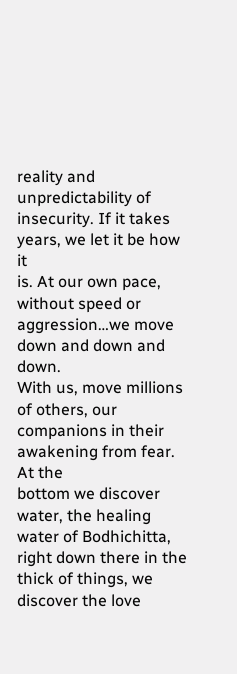reality and unpredictability of insecurity. If it takes years, we let it be how it
is. At our own pace, without speed or aggression…we move down and down and down.
With us, move millions of others, our companions in their awakening from fear. At the
bottom we discover water, the healing water of Bodhichitta, right down there in the
thick of things, we discover the love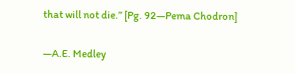that will not die.” [Pg. 92—Pema Chodron]

—A.E. Medley